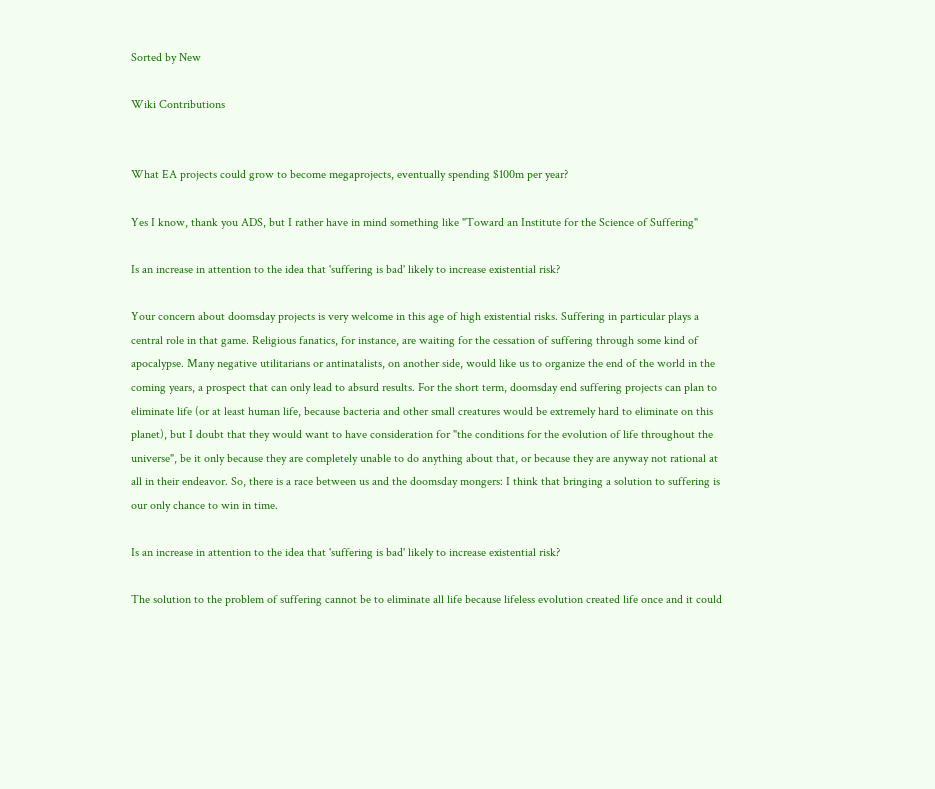Sorted by New

Wiki Contributions


What EA projects could grow to become megaprojects, eventually spending $100m per year?

Yes I know, thank you ADS, but I rather have in mind something like "Toward an Institute for the Science of Suffering"

Is an increase in attention to the idea that 'suffering is bad' likely to increase existential risk?

Your concern about doomsday projects is very welcome in this age of high existential risks. Suffering in particular plays a central role in that game. Religious fanatics, for instance, are waiting for the cessation of suffering through some kind of apocalypse. Many negative utilitarians or antinatalists, on another side, would like us to organize the end of the world in the coming years, a prospect that can only lead to absurd results. For the short term, doomsday end suffering projects can plan to eliminate life (or at least human life, because bacteria and other small creatures would be extremely hard to eliminate on this planet), but I doubt that they would want to have consideration for "the conditions for the evolution of life throughout the universe", be it only because they are completely unable to do anything about that, or because they are anyway not rational at all in their endeavor. So, there is a race between us and the doomsday mongers: I think that bringing a solution to suffering is our only chance to win in time.

Is an increase in attention to the idea that 'suffering is bad' likely to increase existential risk?

The solution to the problem of suffering cannot be to eliminate all life because lifeless evolution created life once and it could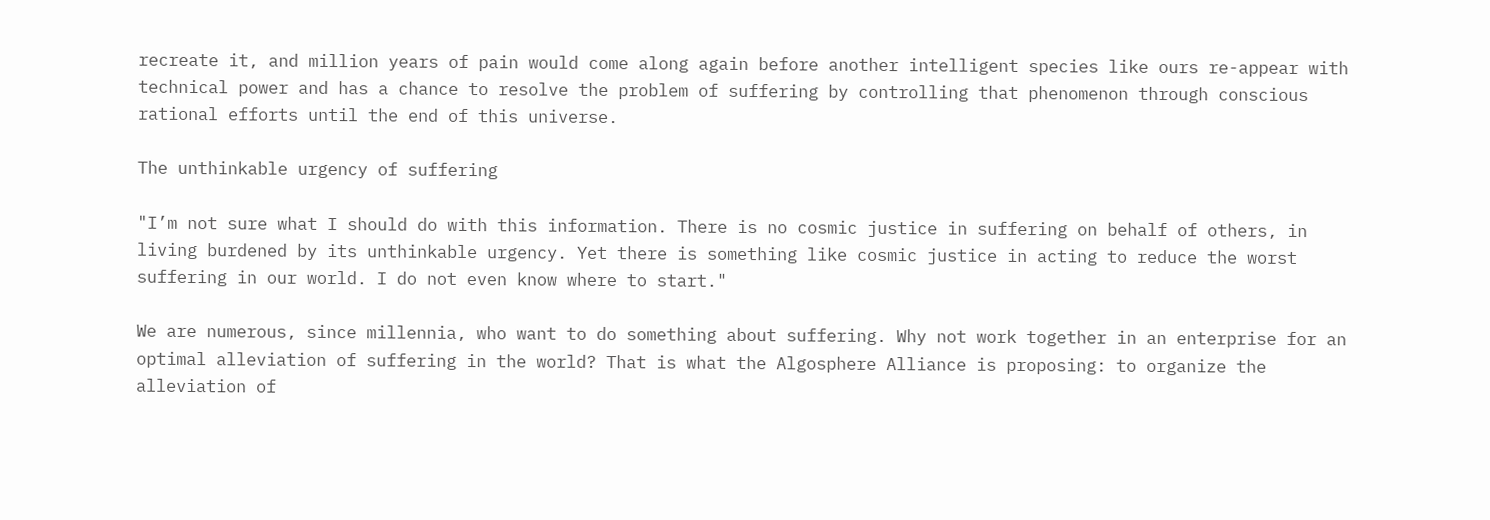recreate it, and million years of pain would come along again before another intelligent species like ours re-appear with technical power and has a chance to resolve the problem of suffering by controlling that phenomenon through conscious rational efforts until the end of this universe.

The unthinkable urgency of suffering

"I’m not sure what I should do with this information. There is no cosmic justice in suffering on behalf of others, in living burdened by its unthinkable urgency. Yet there is something like cosmic justice in acting to reduce the worst suffering in our world. I do not even know where to start."

We are numerous, since millennia, who want to do something about suffering. Why not work together in an enterprise for an optimal alleviation of suffering in the world? That is what the Algosphere Alliance is proposing: to organize the alleviation of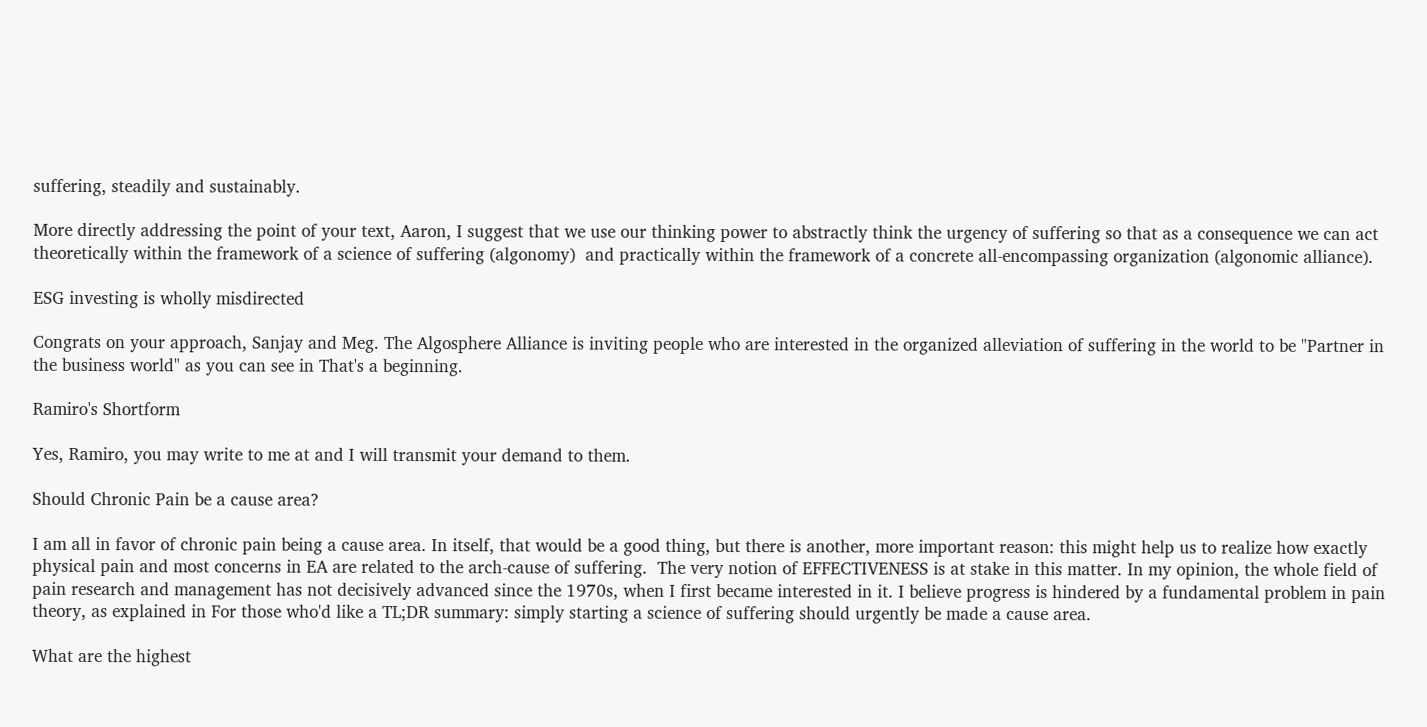suffering, steadily and sustainably.

More directly addressing the point of your text, Aaron, I suggest that we use our thinking power to abstractly think the urgency of suffering so that as a consequence we can act theoretically within the framework of a science of suffering (algonomy)  and practically within the framework of a concrete all-encompassing organization (algonomic alliance).

ESG investing is wholly misdirected

Congrats on your approach, Sanjay and Meg. The Algosphere Alliance is inviting people who are interested in the organized alleviation of suffering in the world to be "Partner in the business world" as you can see in That's a beginning.

Ramiro's Shortform

Yes, Ramiro, you may write to me at and I will transmit your demand to them.

Should Chronic Pain be a cause area?

I am all in favor of chronic pain being a cause area. In itself, that would be a good thing, but there is another, more important reason: this might help us to realize how exactly physical pain and most concerns in EA are related to the arch-cause of suffering.  The very notion of EFFECTIVENESS is at stake in this matter. In my opinion, the whole field of pain research and management has not decisively advanced since the 1970s, when I first became interested in it. I believe progress is hindered by a fundamental problem in pain theory, as explained in For those who'd like a TL;DR summary: simply starting a science of suffering should urgently be made a cause area.

What are the highest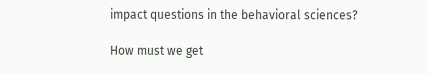impact questions in the behavioral sciences?

How must we get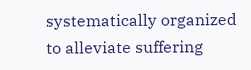systematically organized to alleviate suffering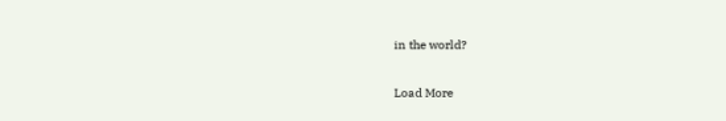in the world?

Load More